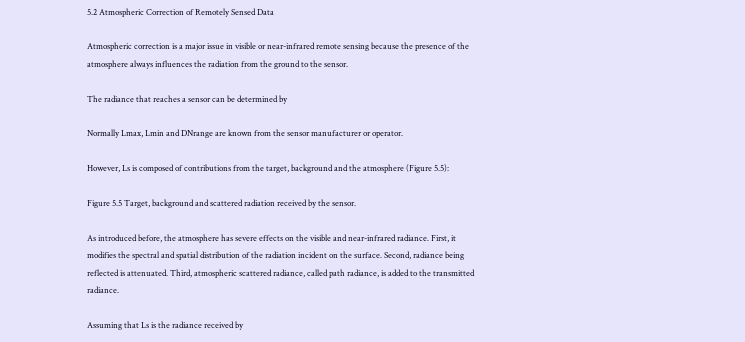5.2 Atmospheric Correction of Remotely Sensed Data

Atmospheric correction is a major issue in visible or near-infrared remote sensing because the presence of the atmosphere always influences the radiation from the ground to the sensor.

The radiance that reaches a sensor can be determined by

Normally Lmax, Lmin and DNrange are known from the sensor manufacturer or operator.

However, Ls is composed of contributions from the target, background and the atmosphere (Figure 5.5):

Figure 5.5 Target, background and scattered radiation received by the sensor.

As introduced before, the atmosphere has severe effects on the visible and near-infrared radiance. First, it modifies the spectral and spatial distribution of the radiation incident on the surface. Second, radiance being reflected is attenuated. Third, atmospheric scattered radiance, called path radiance, is added to the transmitted radiance.

Assuming that Ls is the radiance received by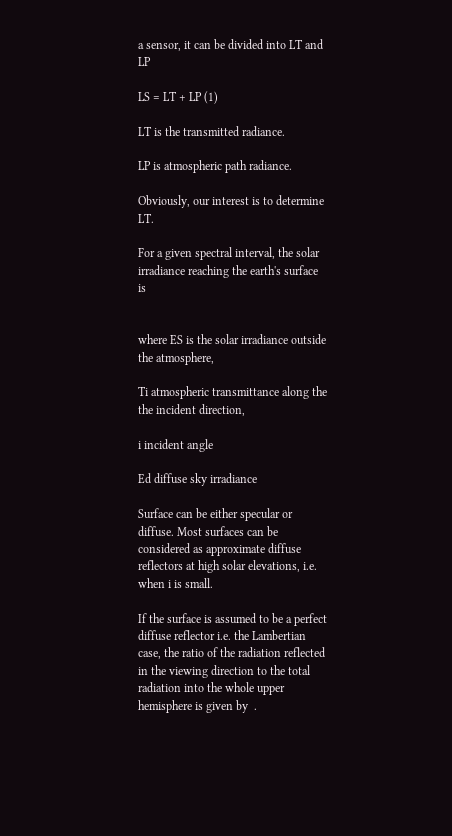a sensor, it can be divided into LT and LP

LS = LT + LP (1)

LT is the transmitted radiance.

LP is atmospheric path radiance.

Obviously, our interest is to determine LT.

For a given spectral interval, the solar irradiance reaching the earth's surface is


where ES is the solar irradiance outside the atmosphere,

Ti atmospheric transmittance along the the incident direction,

i incident angle

Ed diffuse sky irradiance

Surface can be either specular or diffuse. Most surfaces can be considered as approximate diffuse reflectors at high solar elevations, i.e. when i is small.

If the surface is assumed to be a perfect diffuse reflector i.e. the Lambertian case, the ratio of the radiation reflected in the viewing direction to the total radiation into the whole upper hemisphere is given by  .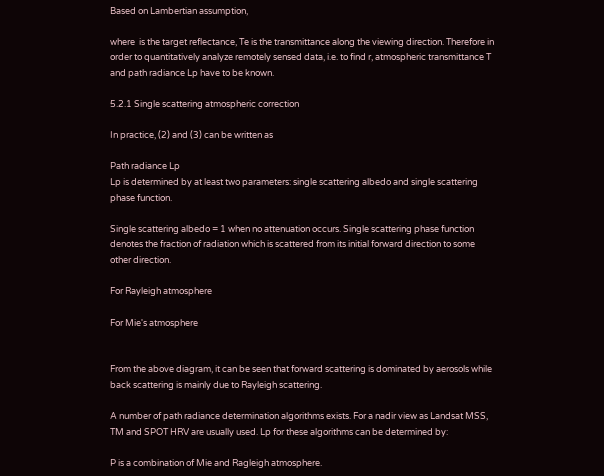Based on Lambertian assumption,

where  is the target reflectance, Te is the transmittance along the viewing direction. Therefore in order to quantitatively analyze remotely sensed data, i.e. to find r, atmospheric transmittance T and path radiance Lp have to be known.

5.2.1 Single scattering atmospheric correction

In practice, (2) and (3) can be written as

Path radiance Lp
Lp is determined by at least two parameters: single scattering albedo and single scattering phase function.

Single scattering albedo = 1 when no attenuation occurs. Single scattering phase function denotes the fraction of radiation which is scattered from its initial forward direction to some other direction.

For Rayleigh atmosphere

For Mie's atmosphere


From the above diagram, it can be seen that forward scattering is dominated by aerosols while back scattering is mainly due to Rayleigh scattering.

A number of path radiance determination algorithms exists. For a nadir view as Landsat MSS, TM and SPOT HRV are usually used. Lp for these algorithms can be determined by:

P is a combination of Mie and Ragleigh atmosphere.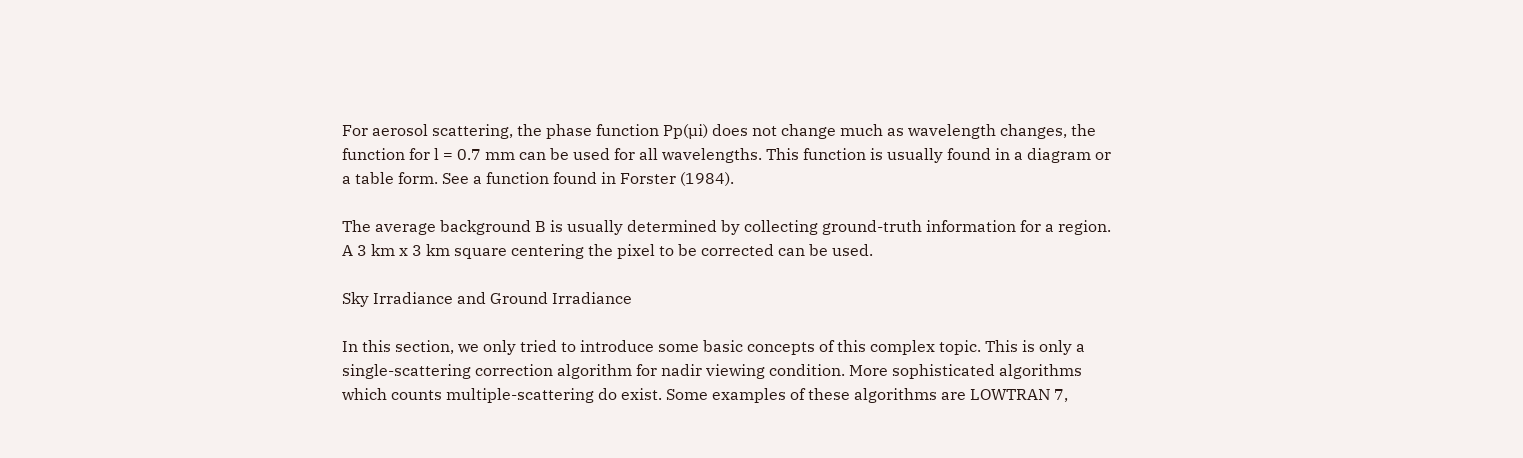For aerosol scattering, the phase function Pp(µi) does not change much as wavelength changes, the function for l = 0.7 mm can be used for all wavelengths. This function is usually found in a diagram or a table form. See a function found in Forster (1984).

The average background B is usually determined by collecting ground-truth information for a region. A 3 km x 3 km square centering the pixel to be corrected can be used.

Sky Irradiance and Ground Irradiance

In this section, we only tried to introduce some basic concepts of this complex topic. This is only a single-scattering correction algorithm for nadir viewing condition. More sophisticated algorithms which counts multiple-scattering do exist. Some examples of these algorithms are LOWTRAN 7,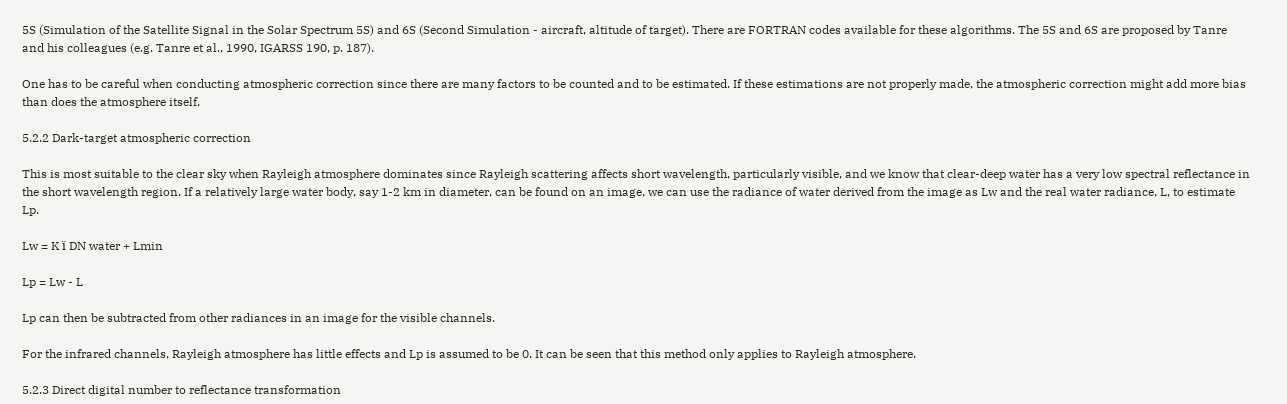5S (Simulation of the Satellite Signal in the Solar Spectrum 5S) and 6S (Second Simulation - aircraft, altitude of target). There are FORTRAN codes available for these algorithms. The 5S and 6S are proposed by Tanre and his colleagues (e.g. Tanre et al., 1990, IGARSS 190, p. 187).

One has to be careful when conducting atmospheric correction since there are many factors to be counted and to be estimated. If these estimations are not properly made, the atmospheric correction might add more bias than does the atmosphere itself.

5.2.2 Dark-target atmospheric correction

This is most suitable to the clear sky when Rayleigh atmosphere dominates since Rayleigh scattering affects short wavelength, particularly visible, and we know that clear-deep water has a very low spectral reflectance in the short wavelength region. If a relatively large water body, say 1-2 km in diameter, can be found on an image, we can use the radiance of water derived from the image as Lw and the real water radiance, L, to estimate Lp.

Lw = K ï DN water + Lmin

Lp = Lw - L

Lp can then be subtracted from other radiances in an image for the visible channels.

For the infrared channels, Rayleigh atmosphere has little effects and Lp is assumed to be 0. It can be seen that this method only applies to Rayleigh atmosphere.

5.2.3 Direct digital number to reflectance transformation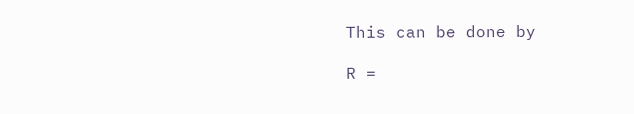This can be done by

R =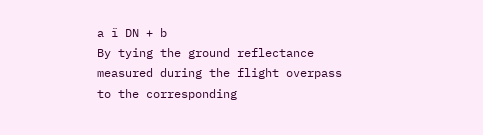a ï DN + b
By tying the ground reflectance measured during the flight overpass to the corresponding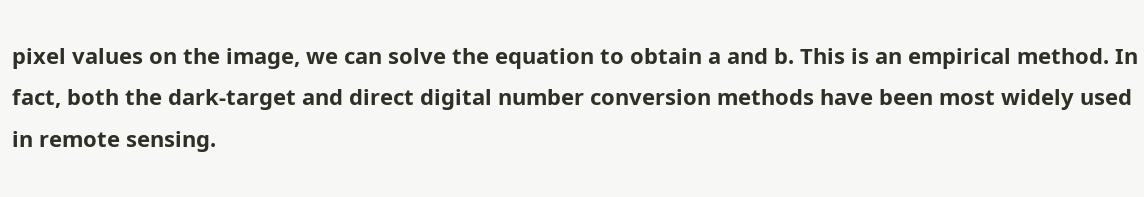pixel values on the image, we can solve the equation to obtain a and b. This is an empirical method. In fact, both the dark-target and direct digital number conversion methods have been most widely used in remote sensing.